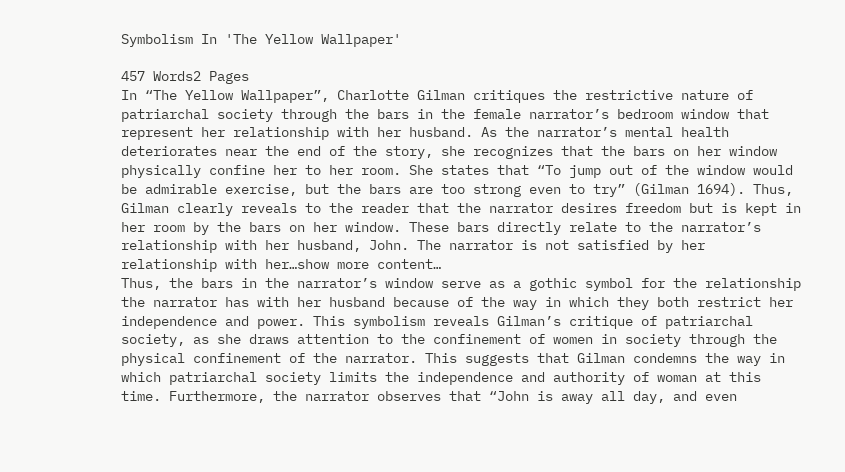Symbolism In 'The Yellow Wallpaper'

457 Words2 Pages
In “The Yellow Wallpaper”, Charlotte Gilman critiques the restrictive nature of patriarchal society through the bars in the female narrator’s bedroom window that represent her relationship with her husband. As the narrator’s mental health deteriorates near the end of the story, she recognizes that the bars on her window physically confine her to her room. She states that “To jump out of the window would be admirable exercise, but the bars are too strong even to try” (Gilman 1694). Thus, Gilman clearly reveals to the reader that the narrator desires freedom but is kept in her room by the bars on her window. These bars directly relate to the narrator’s relationship with her husband, John. The narrator is not satisfied by her relationship with her…show more content…
Thus, the bars in the narrator’s window serve as a gothic symbol for the relationship the narrator has with her husband because of the way in which they both restrict her independence and power. This symbolism reveals Gilman’s critique of patriarchal society, as she draws attention to the confinement of women in society through the physical confinement of the narrator. This suggests that Gilman condemns the way in which patriarchal society limits the independence and authority of woman at this time. Furthermore, the narrator observes that “John is away all day, and even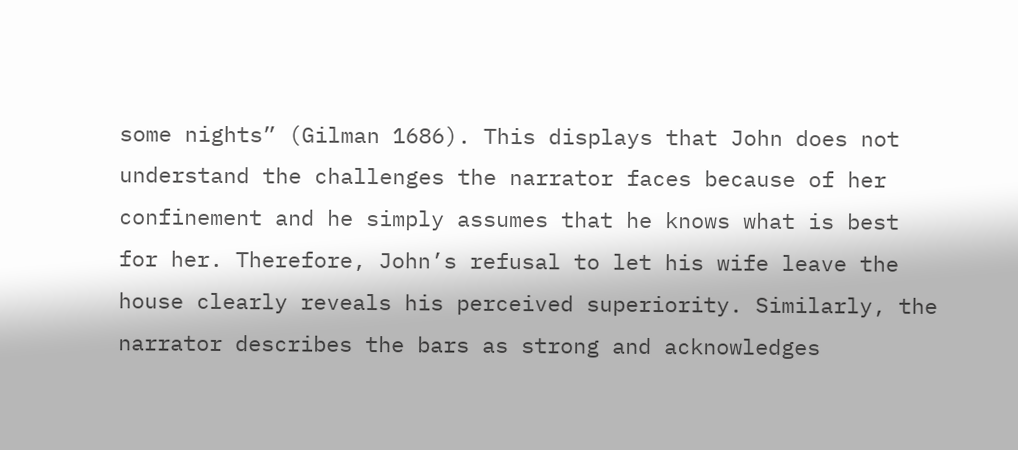some nights” (Gilman 1686). This displays that John does not understand the challenges the narrator faces because of her confinement and he simply assumes that he knows what is best for her. Therefore, John’s refusal to let his wife leave the house clearly reveals his perceived superiority. Similarly, the narrator describes the bars as strong and acknowledges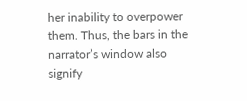her inability to overpower them. Thus, the bars in the narrator’s window also signify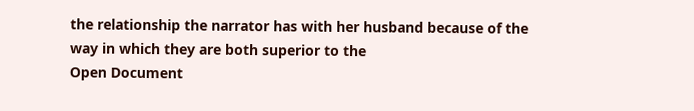the relationship the narrator has with her husband because of the way in which they are both superior to the
Open Document